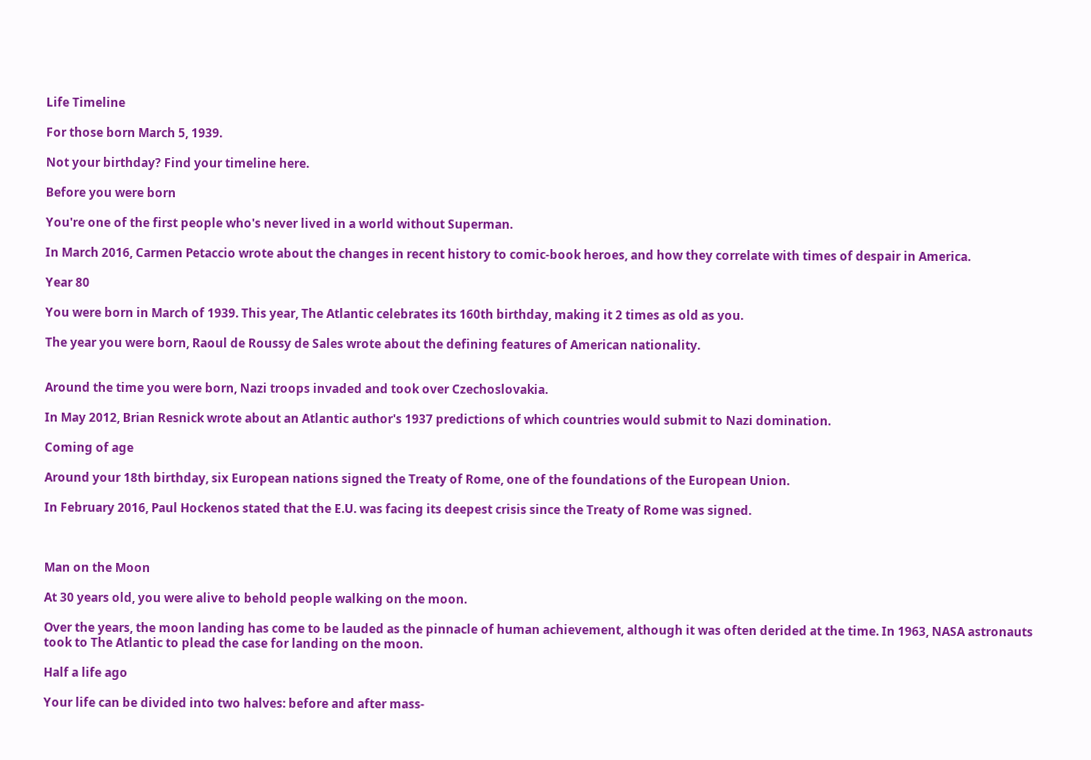Life Timeline

For those born March 5, 1939.

Not your birthday? Find your timeline here.

Before you were born

You're one of the first people who's never lived in a world without Superman.

In March 2016, Carmen Petaccio wrote about the changes in recent history to comic-book heroes, and how they correlate with times of despair in America.

Year 80

You were born in March of 1939. This year, The Atlantic celebrates its 160th birthday, making it 2 times as old as you.

The year you were born, Raoul de Roussy de Sales wrote about the defining features of American nationality.


Around the time you were born, Nazi troops invaded and took over Czechoslovakia.

In May 2012, Brian Resnick wrote about an Atlantic author's 1937 predictions of which countries would submit to Nazi domination.

Coming of age

Around your 18th birthday, six European nations signed the Treaty of Rome, one of the foundations of the European Union.

In February 2016, Paul Hockenos stated that the E.U. was facing its deepest crisis since the Treaty of Rome was signed.



Man on the Moon

At 30 years old, you were alive to behold people walking on the moon.

Over the years, the moon landing has come to be lauded as the pinnacle of human achievement, although it was often derided at the time. In 1963, NASA astronauts took to The Atlantic to plead the case for landing on the moon.

Half a life ago

Your life can be divided into two halves: before and after mass-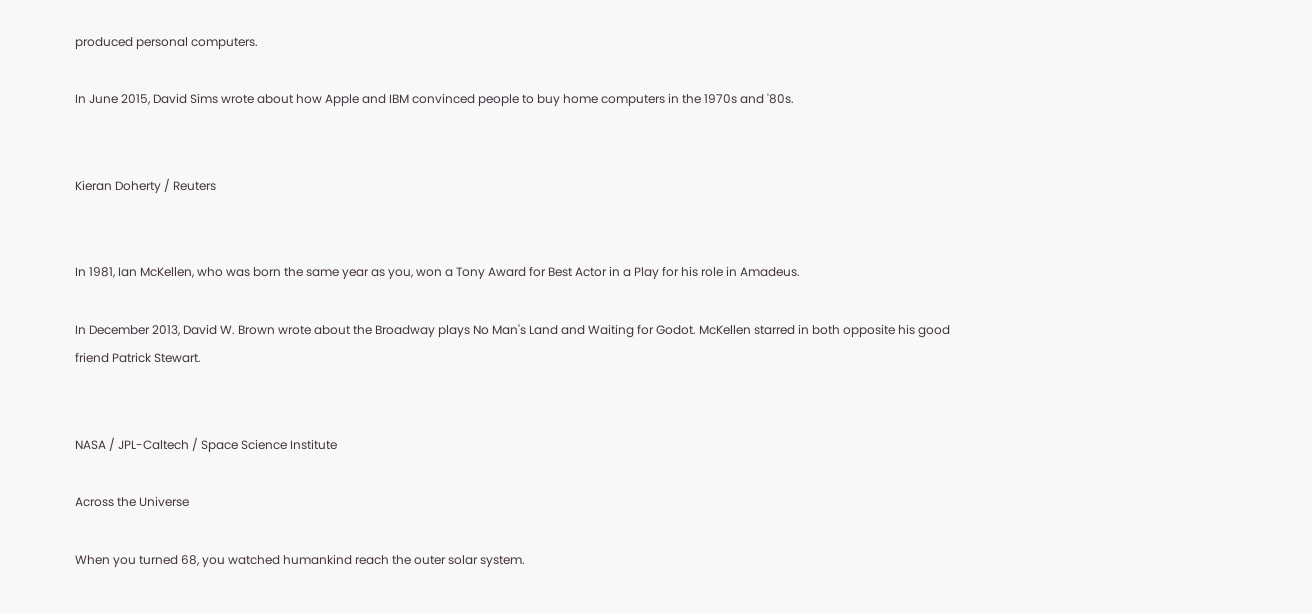produced personal computers.

In June 2015, David Sims wrote about how Apple and IBM convinced people to buy home computers in the 1970s and '80s.


Kieran Doherty / Reuters


In 1981, Ian McKellen, who was born the same year as you, won a Tony Award for Best Actor in a Play for his role in Amadeus.

In December 2013, David W. Brown wrote about the Broadway plays No Man's Land and Waiting for Godot. McKellen starred in both opposite his good friend Patrick Stewart.


NASA / JPL-Caltech / Space Science Institute

Across the Universe

When you turned 68, you watched humankind reach the outer solar system.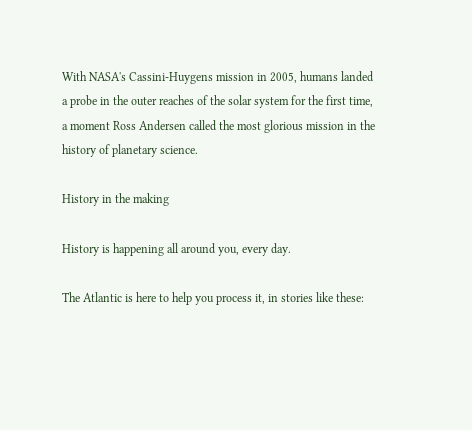With NASA's Cassini-Huygens mission in 2005, humans landed a probe in the outer reaches of the solar system for the first time, a moment Ross Andersen called the most glorious mission in the history of planetary science.

History in the making

History is happening all around you, every day.

The Atlantic is here to help you process it, in stories like these: